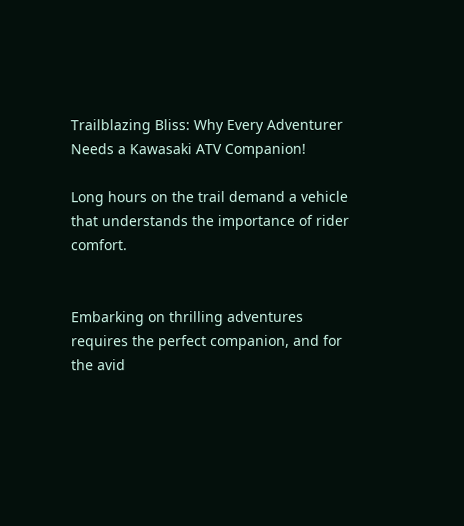Trailblazing Bliss: Why Every Adventurer Needs a Kawasaki ATV Companion!

Long hours on the trail demand a vehicle that understands the importance of rider comfort.


Embarking on thrilling adventures requires the perfect companion, and for the avid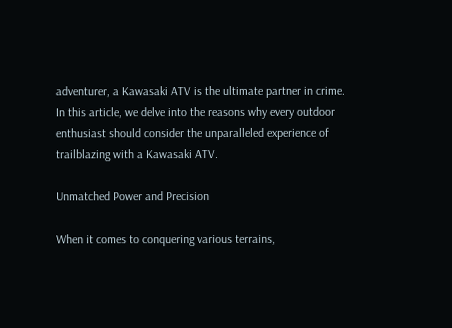adventurer, a Kawasaki ATV is the ultimate partner in crime. In this article, we delve into the reasons why every outdoor enthusiast should consider the unparalleled experience of trailblazing with a Kawasaki ATV.

Unmatched Power and Precision

When it comes to conquering various terrains,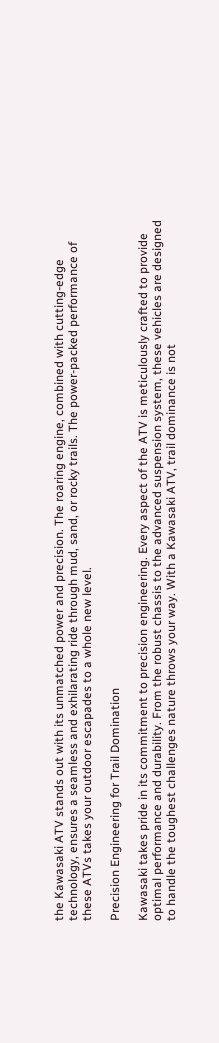the Kawasaki ATV stands out with its unmatched power and precision. The roaring engine, combined with cutting-edge technology, ensures a seamless and exhilarating ride through mud, sand, or rocky trails. The power-packed performance of these ATVs takes your outdoor escapades to a whole new level.

Precision Engineering for Trail Domination

Kawasaki takes pride in its commitment to precision engineering. Every aspect of the ATV is meticulously crafted to provide optimal performance and durability. From the robust chassis to the advanced suspension system, these vehicles are designed to handle the toughest challenges nature throws your way. With a Kawasaki ATV, trail dominance is not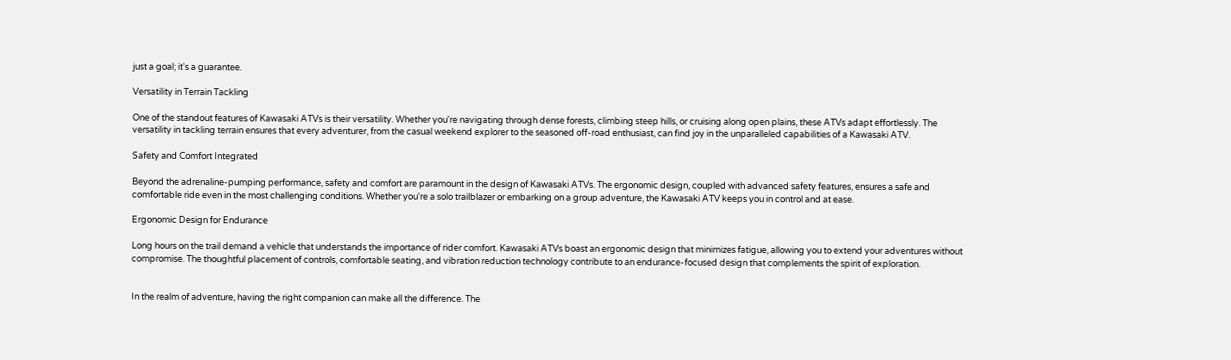just a goal; it's a guarantee.

Versatility in Terrain Tackling

One of the standout features of Kawasaki ATVs is their versatility. Whether you're navigating through dense forests, climbing steep hills, or cruising along open plains, these ATVs adapt effortlessly. The versatility in tackling terrain ensures that every adventurer, from the casual weekend explorer to the seasoned off-road enthusiast, can find joy in the unparalleled capabilities of a Kawasaki ATV.

Safety and Comfort Integrated

Beyond the adrenaline-pumping performance, safety and comfort are paramount in the design of Kawasaki ATVs. The ergonomic design, coupled with advanced safety features, ensures a safe and comfortable ride even in the most challenging conditions. Whether you're a solo trailblazer or embarking on a group adventure, the Kawasaki ATV keeps you in control and at ease.

Ergonomic Design for Endurance

Long hours on the trail demand a vehicle that understands the importance of rider comfort. Kawasaki ATVs boast an ergonomic design that minimizes fatigue, allowing you to extend your adventures without compromise. The thoughtful placement of controls, comfortable seating, and vibration reduction technology contribute to an endurance-focused design that complements the spirit of exploration.


In the realm of adventure, having the right companion can make all the difference. The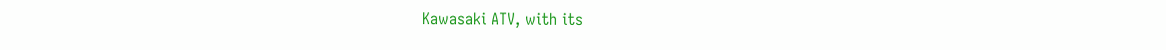Kawasaki ATV, with its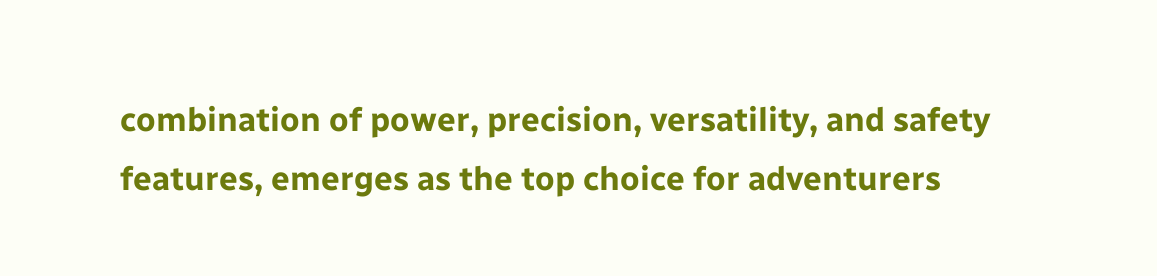combination of power, precision, versatility, and safety features, emerges as the top choice for adventurers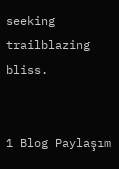seeking trailblazing bliss.


1 Blog Paylaşım